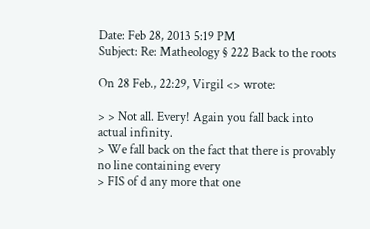Date: Feb 28, 2013 5:19 PM
Subject: Re: Matheology § 222 Back to the roots

On 28 Feb., 22:29, Virgil <> wrote:

> > Not all. Every! Again you fall back into actual infinity.
> We fall back on the fact that there is provably no line containing every
> FIS of d any more that one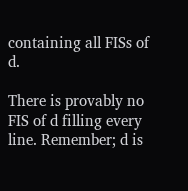containing all FISs of d.

There is provably no FIS of d filling every line. Remember; d is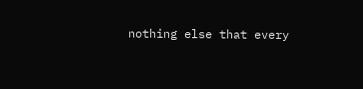nothing else that every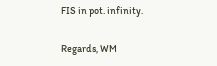FIS in pot. infinity.

Regards, WM